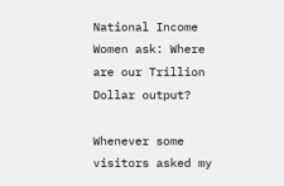National Income
Women ask: Where are our Trillion Dollar output?

Whenever some visitors asked my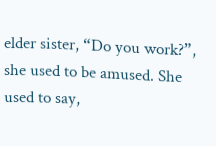elder sister, “Do you work?”, she used to be amused. She used to say,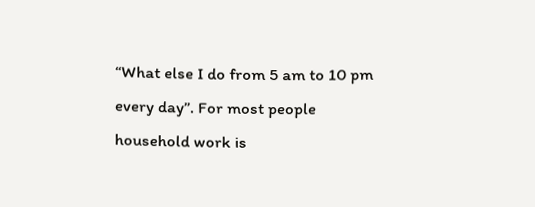“What else I do from 5 am to 10 pm every day”. For most people household work is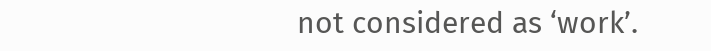not considered as ‘work’.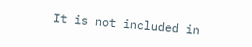It is not included in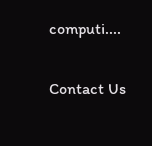computi....

Contact Us